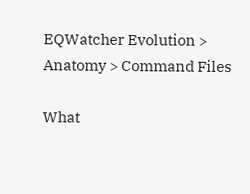EQWatcher Evolution > Anatomy > Command Files

What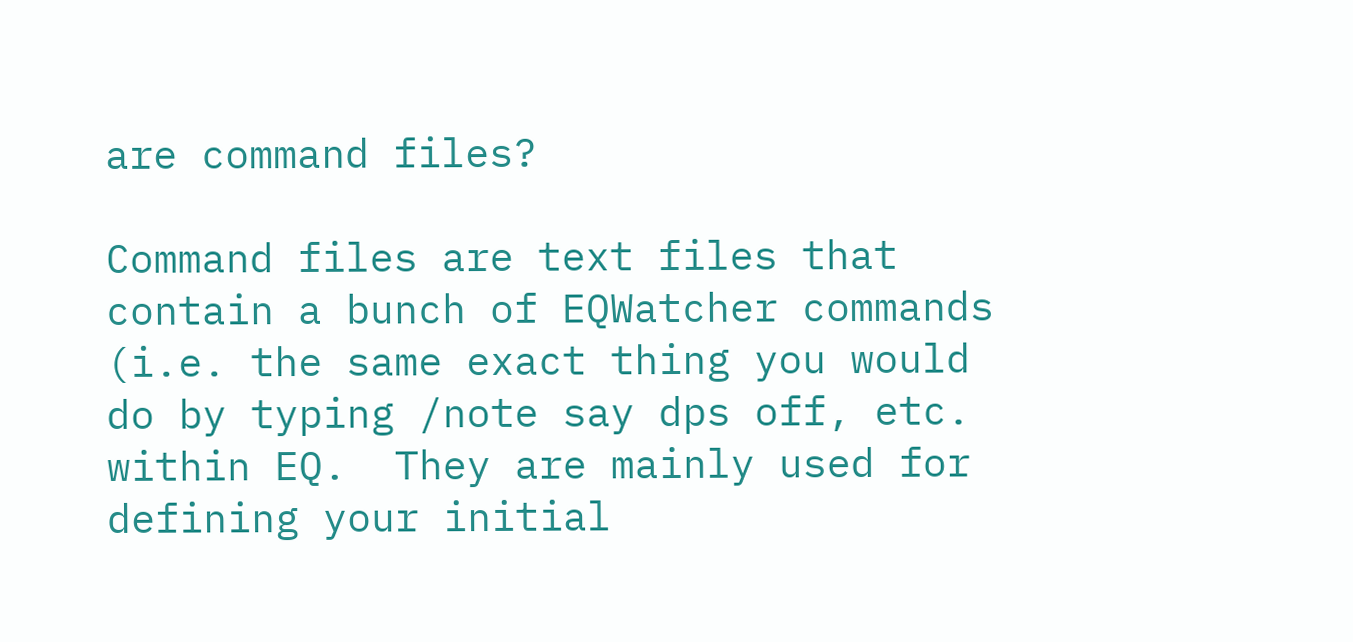are command files?

Command files are text files that contain a bunch of EQWatcher commands (i.e. the same exact thing you would do by typing /note say dps off, etc. within EQ.  They are mainly used for defining your initial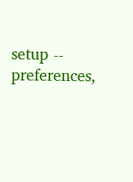setup -- preferences,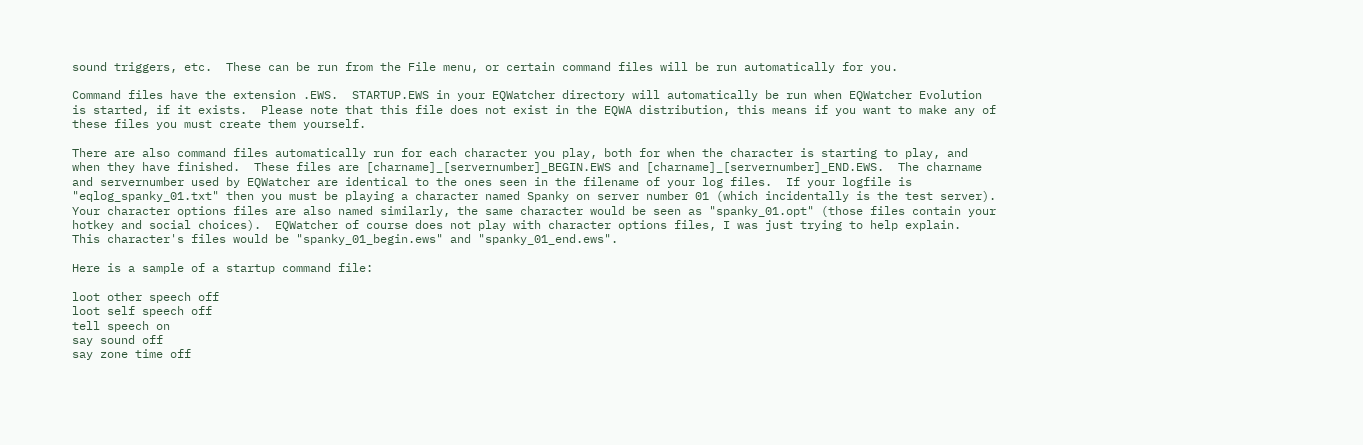sound triggers, etc.  These can be run from the File menu, or certain command files will be run automatically for you.

Command files have the extension .EWS.  STARTUP.EWS in your EQWatcher directory will automatically be run when EQWatcher Evolution is started, if it exists.  Please note that this file does not exist in the EQWA distribution, this means if you want to make any of these files you must create them yourself.

There are also command files automatically run for each character you play, both for when the character is starting to play, and when they have finished.  These files are [charname]_[servernumber]_BEGIN.EWS and [charname]_[servernumber]_END.EWS.  The charname and servernumber used by EQWatcher are identical to the ones seen in the filename of your log files.  If your logfile is "eqlog_spanky_01.txt" then you must be playing a character named Spanky on server number 01 (which incidentally is the test server).  Your character options files are also named similarly, the same character would be seen as "spanky_01.opt" (those files contain your hotkey and social choices).  EQWatcher of course does not play with character options files, I was just trying to help explain.  This character's files would be "spanky_01_begin.ews" and "spanky_01_end.ews".

Here is a sample of a startup command file:

loot other speech off
loot self speech off
tell speech on
say sound off
say zone time off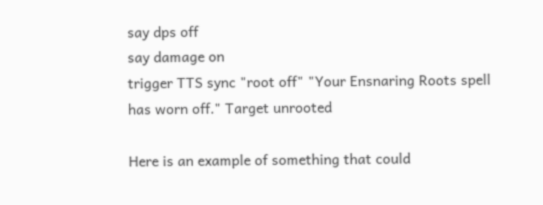say dps off
say damage on
trigger TTS sync "root off" "Your Ensnaring Roots spell has worn off." Target unrooted

Here is an example of something that could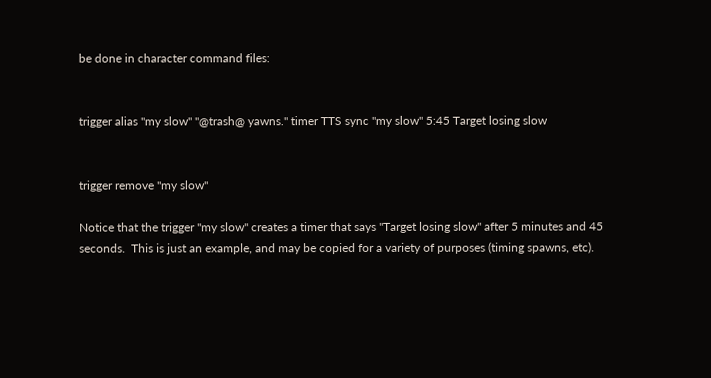be done in character command files:


trigger alias "my slow" "@trash@ yawns." timer TTS sync "my slow" 5:45 Target losing slow


trigger remove "my slow"

Notice that the trigger "my slow" creates a timer that says "Target losing slow" after 5 minutes and 45 seconds.  This is just an example, and may be copied for a variety of purposes (timing spawns, etc).